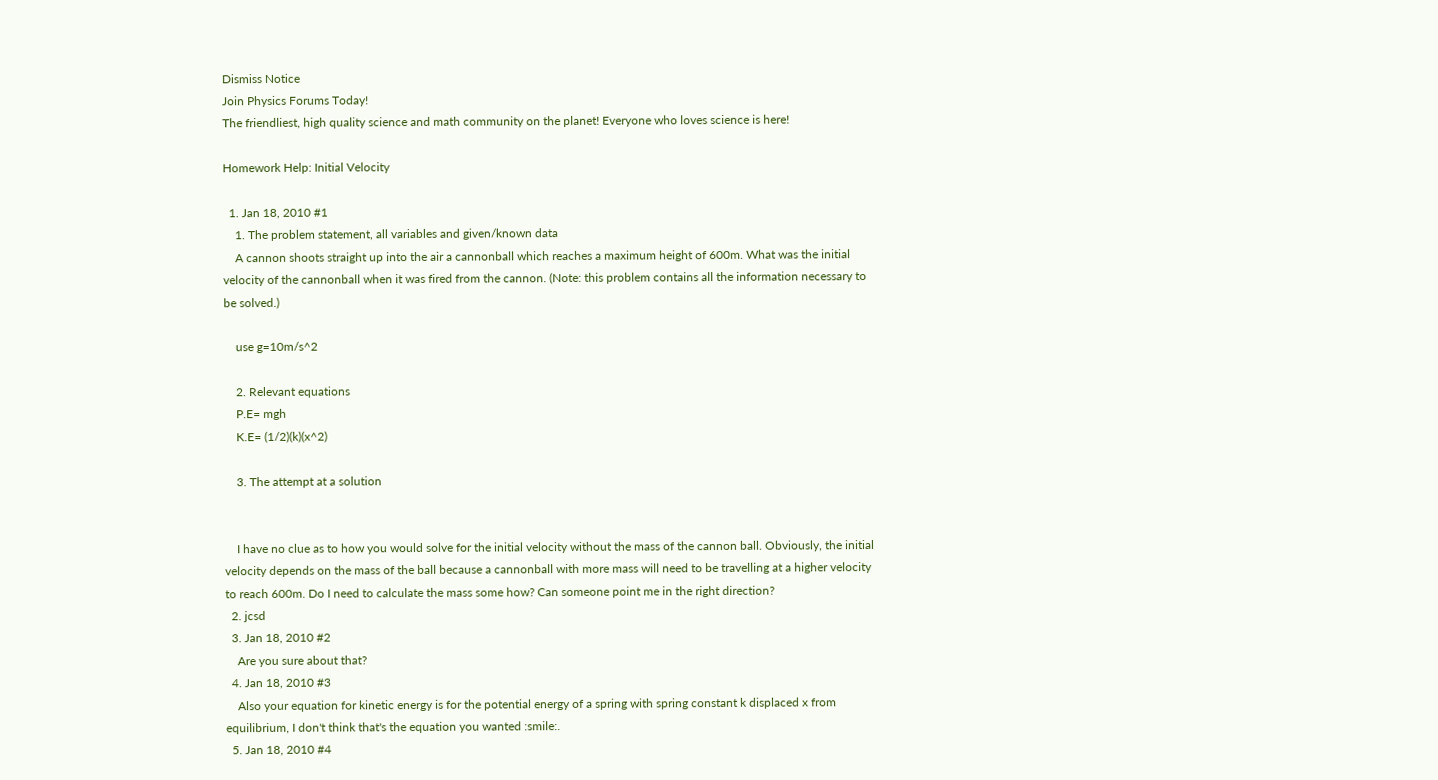Dismiss Notice
Join Physics Forums Today!
The friendliest, high quality science and math community on the planet! Everyone who loves science is here!

Homework Help: Initial Velocity

  1. Jan 18, 2010 #1
    1. The problem statement, all variables and given/known data
    A cannon shoots straight up into the air a cannonball which reaches a maximum height of 600m. What was the initial velocity of the cannonball when it was fired from the cannon. (Note: this problem contains all the information necessary to be solved.)

    use g=10m/s^2

    2. Relevant equations
    P.E= mgh
    K.E= (1/2)(k)(x^2)

    3. The attempt at a solution


    I have no clue as to how you would solve for the initial velocity without the mass of the cannon ball. Obviously, the initial velocity depends on the mass of the ball because a cannonball with more mass will need to be travelling at a higher velocity to reach 600m. Do I need to calculate the mass some how? Can someone point me in the right direction?
  2. jcsd
  3. Jan 18, 2010 #2
    Are you sure about that?
  4. Jan 18, 2010 #3
    Also your equation for kinetic energy is for the potential energy of a spring with spring constant k displaced x from equilibrium, I don't think that's the equation you wanted :smile:.
  5. Jan 18, 2010 #4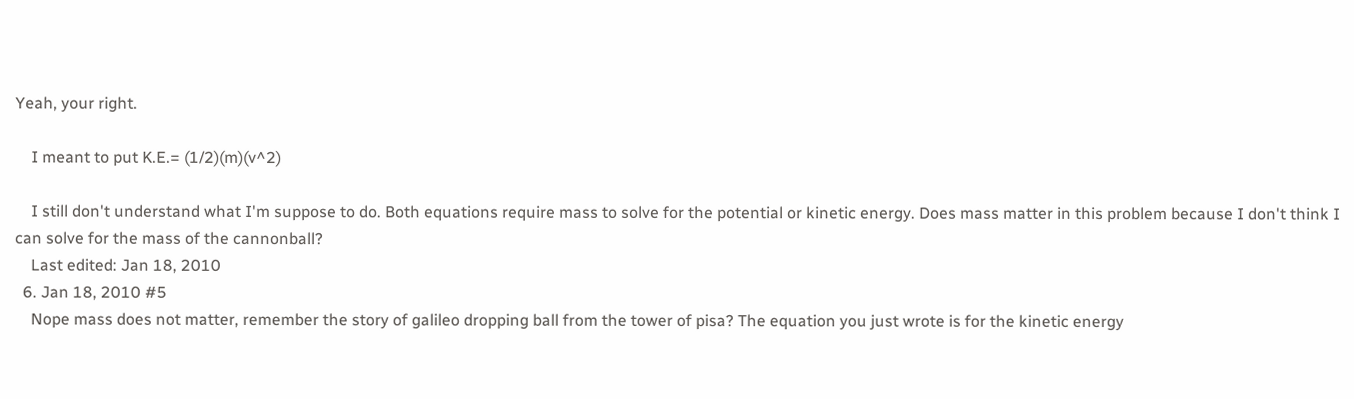Yeah, your right.

    I meant to put K.E.= (1/2)(m)(v^2)

    I still don't understand what I'm suppose to do. Both equations require mass to solve for the potential or kinetic energy. Does mass matter in this problem because I don't think I can solve for the mass of the cannonball?
    Last edited: Jan 18, 2010
  6. Jan 18, 2010 #5
    Nope mass does not matter, remember the story of galileo dropping ball from the tower of pisa? The equation you just wrote is for the kinetic energy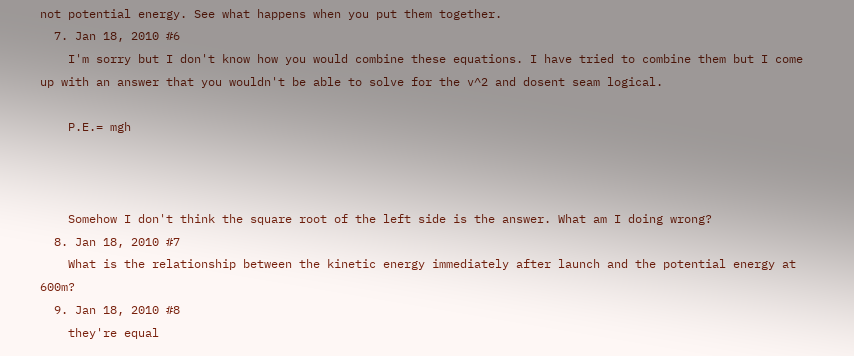not potential energy. See what happens when you put them together.
  7. Jan 18, 2010 #6
    I'm sorry but I don't know how you would combine these equations. I have tried to combine them but I come up with an answer that you wouldn't be able to solve for the v^2 and dosent seam logical.

    P.E.= mgh



    Somehow I don't think the square root of the left side is the answer. What am I doing wrong?
  8. Jan 18, 2010 #7
    What is the relationship between the kinetic energy immediately after launch and the potential energy at 600m?
  9. Jan 18, 2010 #8
    they're equal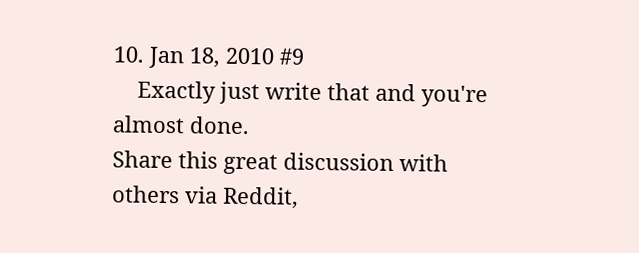10. Jan 18, 2010 #9
    Exactly just write that and you're almost done.
Share this great discussion with others via Reddit,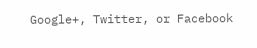Google+, Twitter, or Facebook